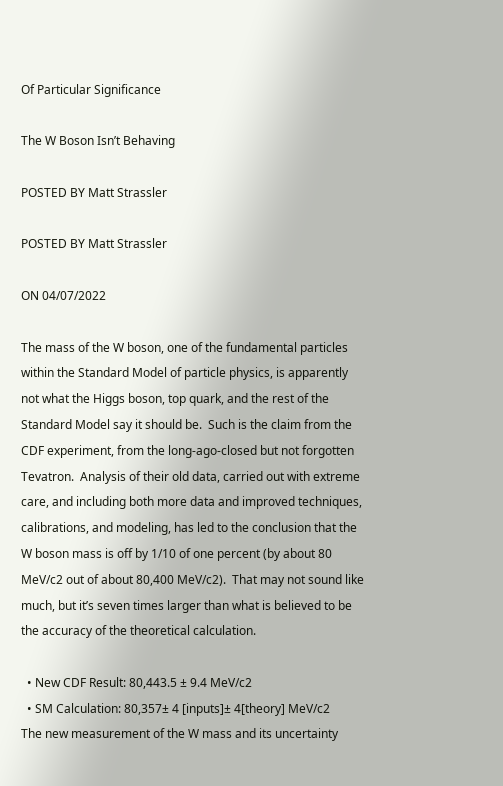Of Particular Significance

The W Boson Isn’t Behaving

POSTED BY Matt Strassler

POSTED BY Matt Strassler

ON 04/07/2022

The mass of the W boson, one of the fundamental particles within the Standard Model of particle physics, is apparently not what the Higgs boson, top quark, and the rest of the Standard Model say it should be.  Such is the claim from the CDF experiment, from the long-ago-closed but not forgotten Tevatron.  Analysis of their old data, carried out with extreme care, and including both more data and improved techniques, calibrations, and modeling, has led to the conclusion that the W boson mass is off by 1/10 of one percent (by about 80 MeV/c2 out of about 80,400 MeV/c2).  That may not sound like much, but it’s seven times larger than what is believed to be the accuracy of the theoretical calculation.

  • New CDF Result: 80,443.5 ± 9.4 MeV/c2
  • SM Calculation: 80,357± 4 [inputs]± 4[theory] MeV/c2
The new measurement of the W mass and its uncertainty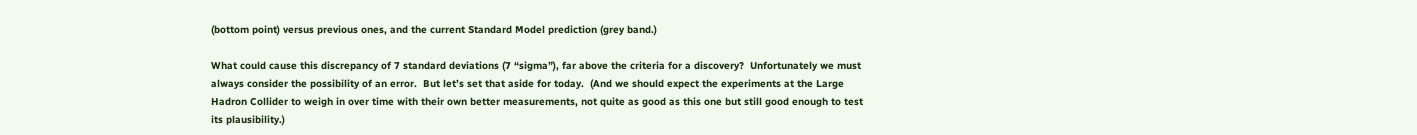(bottom point) versus previous ones, and the current Standard Model prediction (grey band.)

What could cause this discrepancy of 7 standard deviations (7 “sigma”), far above the criteria for a discovery?  Unfortunately we must always consider the possibility of an error.  But let’s set that aside for today.  (And we should expect the experiments at the Large Hadron Collider to weigh in over time with their own better measurements, not quite as good as this one but still good enough to test its plausibility.)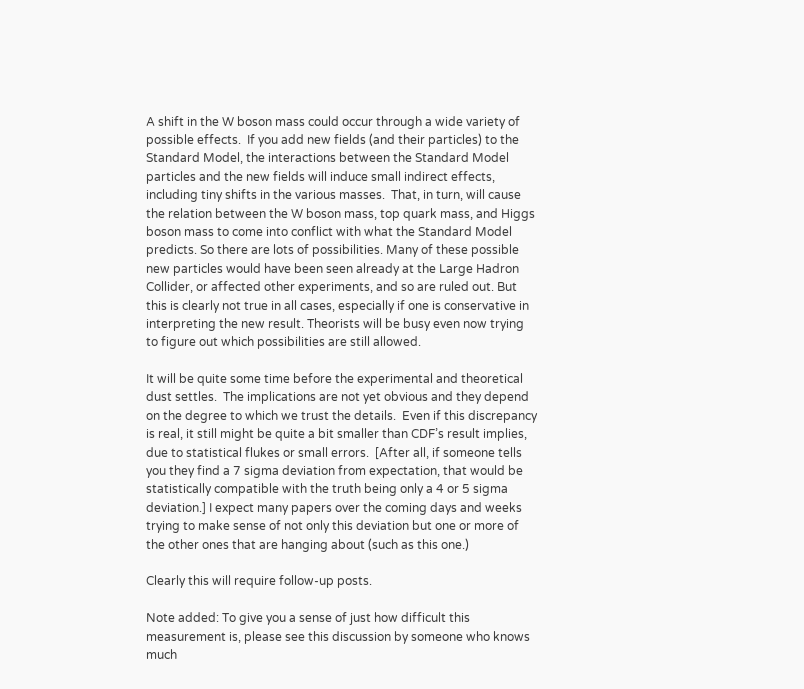A shift in the W boson mass could occur through a wide variety of possible effects.  If you add new fields (and their particles) to the Standard Model, the interactions between the Standard Model particles and the new fields will induce small indirect effects, including tiny shifts in the various masses.  That, in turn, will cause the relation between the W boson mass, top quark mass, and Higgs boson mass to come into conflict with what the Standard Model predicts. So there are lots of possibilities. Many of these possible new particles would have been seen already at the Large Hadron Collider, or affected other experiments, and so are ruled out. But this is clearly not true in all cases, especially if one is conservative in interpreting the new result. Theorists will be busy even now trying to figure out which possibilities are still allowed.

It will be quite some time before the experimental and theoretical dust settles.  The implications are not yet obvious and they depend on the degree to which we trust the details.  Even if this discrepancy is real, it still might be quite a bit smaller than CDF’s result implies, due to statistical flukes or small errors.  [After all, if someone tells you they find a 7 sigma deviation from expectation, that would be statistically compatible with the truth being only a 4 or 5 sigma deviation.] I expect many papers over the coming days and weeks trying to make sense of not only this deviation but one or more of the other ones that are hanging about (such as this one.)

Clearly this will require follow-up posts.

Note added: To give you a sense of just how difficult this measurement is, please see this discussion by someone who knows much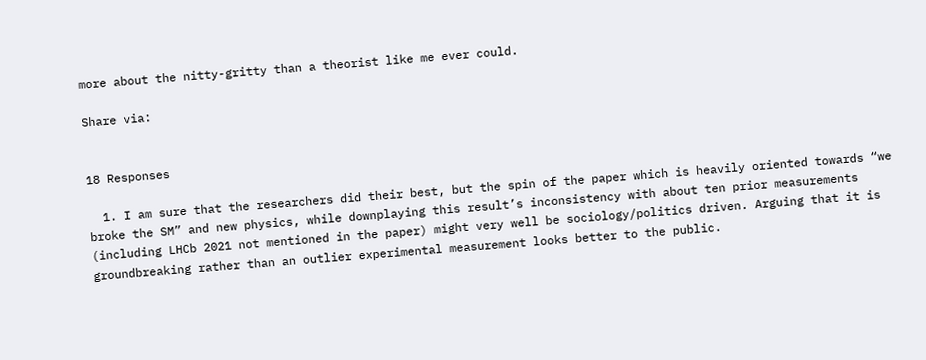more about the nitty-gritty than a theorist like me ever could.

Share via:


18 Responses

  1. I am sure that the researchers did their best, but the spin of the paper which is heavily oriented towards “we broke the SM” and new physics, while downplaying this result’s inconsistency with about ten prior measurements (including LHCb 2021 not mentioned in the paper) might very well be sociology/politics driven. Arguing that it is groundbreaking rather than an outlier experimental measurement looks better to the public.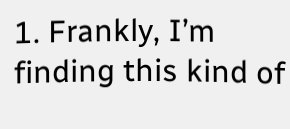1. Frankly, I’m finding this kind of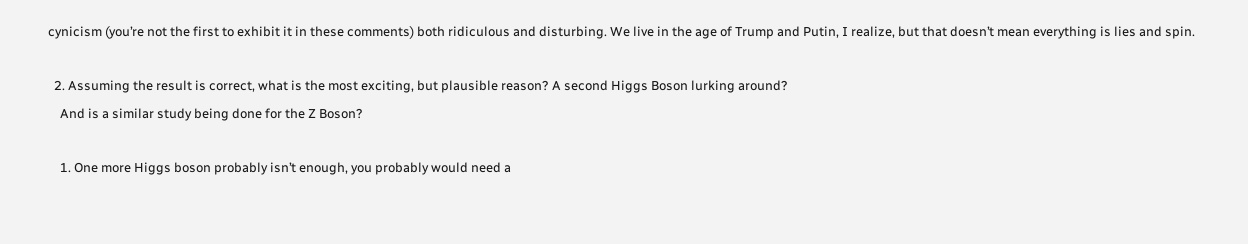cynicism (you’re not the first to exhibit it in these comments) both ridiculous and disturbing. We live in the age of Trump and Putin, I realize, but that doesn’t mean everything is lies and spin.

  2. Assuming the result is correct, what is the most exciting, but plausible reason? A second Higgs Boson lurking around?
    And is a similar study being done for the Z Boson?

    1. One more Higgs boson probably isn’t enough, you probably would need a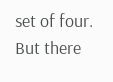set of four. But there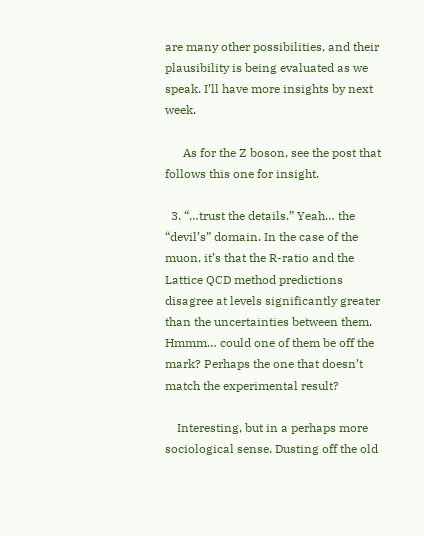are many other possibilities, and their plausibility is being evaluated as we speak. I’ll have more insights by next week.

      As for the Z boson, see the post that follows this one for insight.

  3. “…trust the details.” Yeah… the “devil’s” domain. In the case of the muon, it’s that the R-ratio and the Lattice QCD method predictions disagree at levels significantly greater than the uncertainties between them. Hmmm… could one of them be off the mark? Perhaps the one that doesn’t match the experimental result?

    Interesting, but in a perhaps more sociological sense. Dusting off the old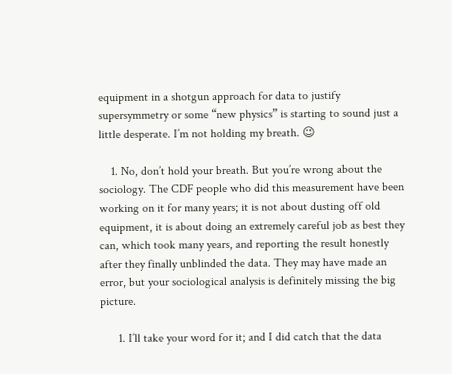equipment in a shotgun approach for data to justify supersymmetry or some “new physics” is starting to sound just a little desperate. I’m not holding my breath. 😉

    1. No, don’t hold your breath. But you’re wrong about the sociology. The CDF people who did this measurement have been working on it for many years; it is not about dusting off old equipment, it is about doing an extremely careful job as best they can, which took many years, and reporting the result honestly after they finally unblinded the data. They may have made an error, but your sociological analysis is definitely missing the big picture.

      1. I’ll take your word for it; and I did catch that the data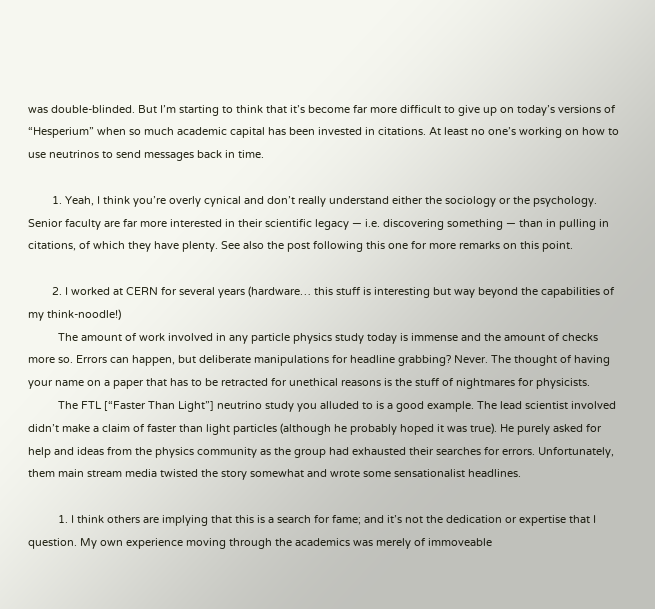was double-blinded. But I’m starting to think that it’s become far more difficult to give up on today’s versions of “Hesperium” when so much academic capital has been invested in citations. At least no one’s working on how to use neutrinos to send messages back in time.

        1. Yeah, I think you’re overly cynical and don’t really understand either the sociology or the psychology. Senior faculty are far more interested in their scientific legacy — i.e. discovering something — than in pulling in citations, of which they have plenty. See also the post following this one for more remarks on this point.

        2. I worked at CERN for several years (hardware… this stuff is interesting but way beyond the capabilities of my think-noodle!)
          The amount of work involved in any particle physics study today is immense and the amount of checks more so. Errors can happen, but deliberate manipulations for headline grabbing? Never. The thought of having your name on a paper that has to be retracted for unethical reasons is the stuff of nightmares for physicists.
          The FTL [“Faster Than Light”] neutrino study you alluded to is a good example. The lead scientist involved didn’t make a claim of faster than light particles (although he probably hoped it was true). He purely asked for help and ideas from the physics community as the group had exhausted their searches for errors. Unfortunately, them main stream media twisted the story somewhat and wrote some sensationalist headlines.

          1. I think others are implying that this is a search for fame; and it’s not the dedication or expertise that I question. My own experience moving through the academics was merely of immoveable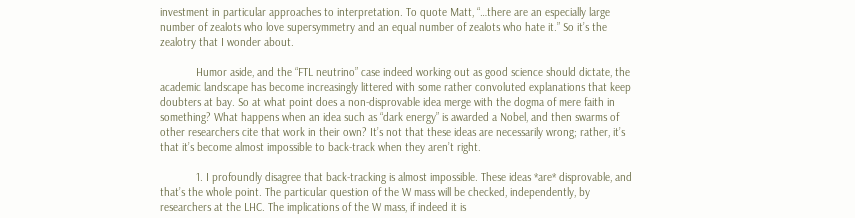investment in particular approaches to interpretation. To quote Matt, “…there are an especially large number of zealots who love supersymmetry and an equal number of zealots who hate it.” So it’s the zealotry that I wonder about.

            Humor aside, and the “FTL neutrino” case indeed working out as good science should dictate, the academic landscape has become increasingly littered with some rather convoluted explanations that keep doubters at bay. So at what point does a non-disprovable idea merge with the dogma of mere faith in something? What happens when an idea such as “dark energy” is awarded a Nobel, and then swarms of other researchers cite that work in their own? It’s not that these ideas are necessarily wrong; rather, it’s that it’s become almost impossible to back-track when they aren’t right.

            1. I profoundly disagree that back-tracking is almost impossible. These ideas *are* disprovable, and that’s the whole point. The particular question of the W mass will be checked, independently, by researchers at the LHC. The implications of the W mass, if indeed it is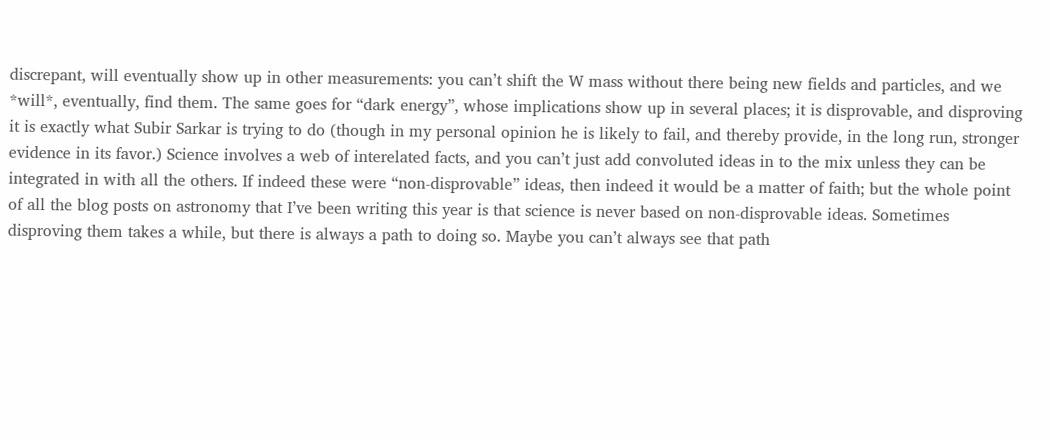discrepant, will eventually show up in other measurements: you can’t shift the W mass without there being new fields and particles, and we *will*, eventually, find them. The same goes for “dark energy”, whose implications show up in several places; it is disprovable, and disproving it is exactly what Subir Sarkar is trying to do (though in my personal opinion he is likely to fail, and thereby provide, in the long run, stronger evidence in its favor.) Science involves a web of interelated facts, and you can’t just add convoluted ideas in to the mix unless they can be integrated in with all the others. If indeed these were “non-disprovable” ideas, then indeed it would be a matter of faith; but the whole point of all the blog posts on astronomy that I’ve been writing this year is that science is never based on non-disprovable ideas. Sometimes disproving them takes a while, but there is always a path to doing so. Maybe you can’t always see that path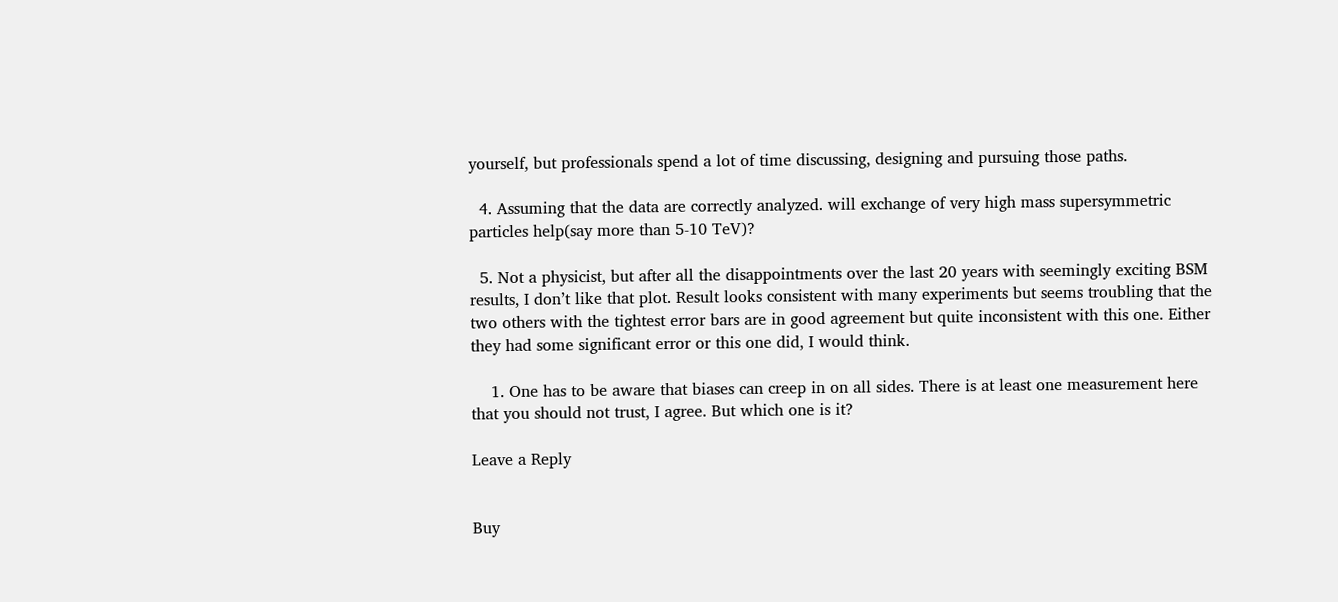yourself, but professionals spend a lot of time discussing, designing and pursuing those paths.

  4. Assuming that the data are correctly analyzed. will exchange of very high mass supersymmetric particles help(say more than 5-10 TeV)?

  5. Not a physicist, but after all the disappointments over the last 20 years with seemingly exciting BSM results, I don’t like that plot. Result looks consistent with many experiments but seems troubling that the two others with the tightest error bars are in good agreement but quite inconsistent with this one. Either they had some significant error or this one did, I would think.

    1. One has to be aware that biases can creep in on all sides. There is at least one measurement here that you should not trust, I agree. But which one is it?

Leave a Reply


Buy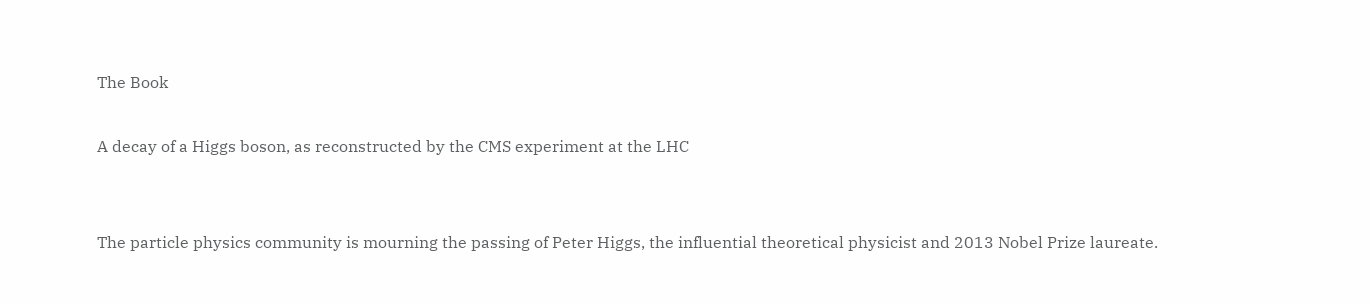The Book

A decay of a Higgs boson, as reconstructed by the CMS experiment at the LHC


The particle physics community is mourning the passing of Peter Higgs, the influential theoretical physicist and 2013 Nobel Prize laureate.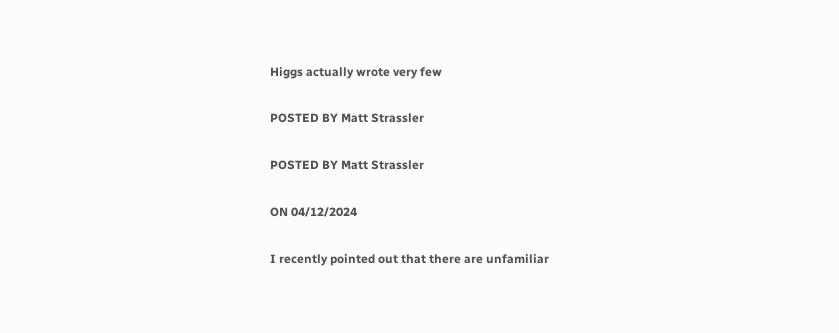Higgs actually wrote very few

POSTED BY Matt Strassler

POSTED BY Matt Strassler

ON 04/12/2024

I recently pointed out that there are unfamiliar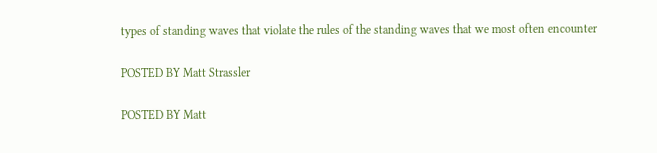types of standing waves that violate the rules of the standing waves that we most often encounter

POSTED BY Matt Strassler

POSTED BY Matt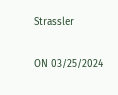Strassler

ON 03/25/2024